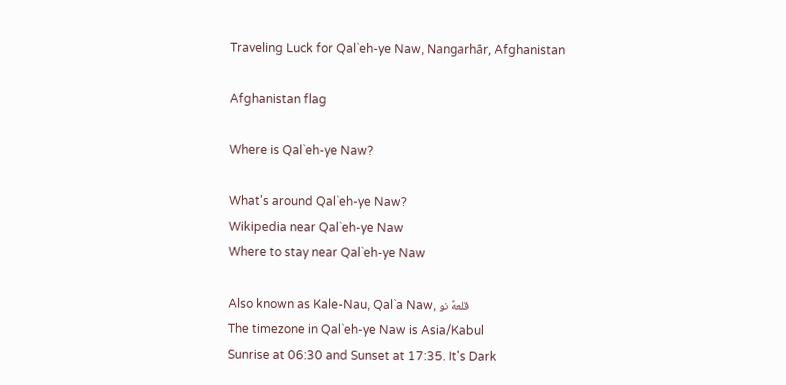Traveling Luck for Qal`eh-ye Naw, Nangarhār, Afghanistan

Afghanistan flag

Where is Qal`eh-ye Naw?

What's around Qal`eh-ye Naw?
Wikipedia near Qal`eh-ye Naw
Where to stay near Qal`eh-ye Naw

Also known as Kale-Nau, Qal`a Naw, قلعهً نو
The timezone in Qal`eh-ye Naw is Asia/Kabul
Sunrise at 06:30 and Sunset at 17:35. It's Dark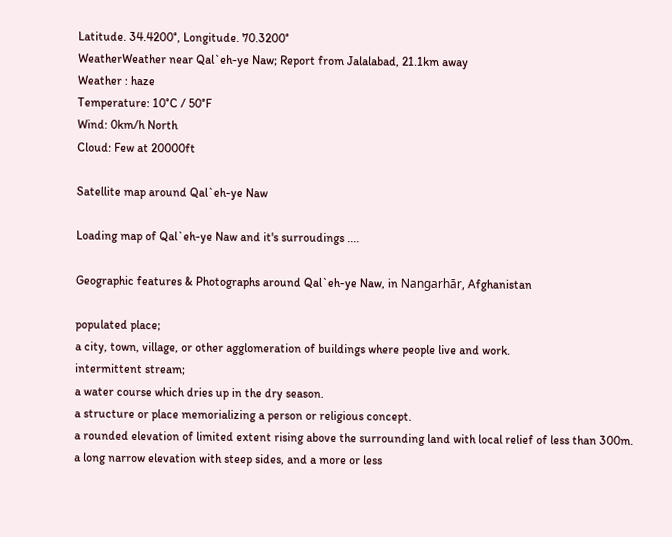Latitude. 34.4200°, Longitude. 70.3200°
WeatherWeather near Qal`eh-ye Naw; Report from Jalalabad, 21.1km away
Weather : haze
Temperature: 10°C / 50°F
Wind: 0km/h North
Cloud: Few at 20000ft

Satellite map around Qal`eh-ye Naw

Loading map of Qal`eh-ye Naw and it's surroudings ....

Geographic features & Photographs around Qal`eh-ye Naw, in Nangarhār, Afghanistan

populated place;
a city, town, village, or other agglomeration of buildings where people live and work.
intermittent stream;
a water course which dries up in the dry season.
a structure or place memorializing a person or religious concept.
a rounded elevation of limited extent rising above the surrounding land with local relief of less than 300m.
a long narrow elevation with steep sides, and a more or less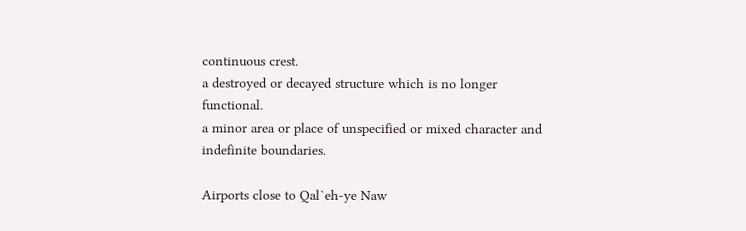continuous crest.
a destroyed or decayed structure which is no longer functional.
a minor area or place of unspecified or mixed character and indefinite boundaries.

Airports close to Qal`eh-ye Naw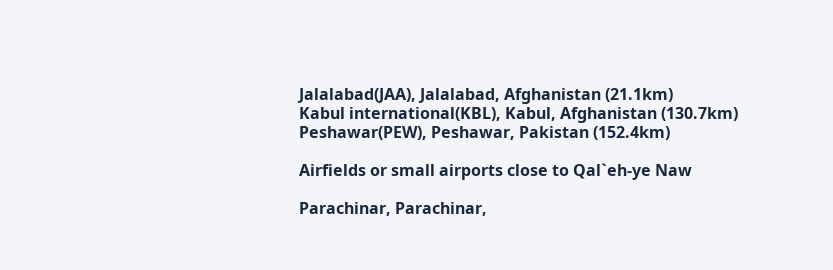Jalalabad(JAA), Jalalabad, Afghanistan (21.1km)
Kabul international(KBL), Kabul, Afghanistan (130.7km)
Peshawar(PEW), Peshawar, Pakistan (152.4km)

Airfields or small airports close to Qal`eh-ye Naw

Parachinar, Parachinar,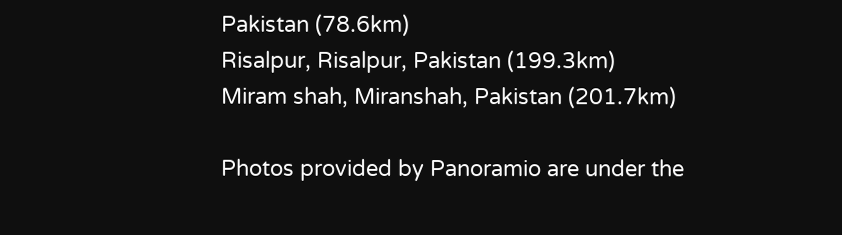Pakistan (78.6km)
Risalpur, Risalpur, Pakistan (199.3km)
Miram shah, Miranshah, Pakistan (201.7km)

Photos provided by Panoramio are under the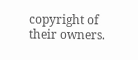copyright of their owners.